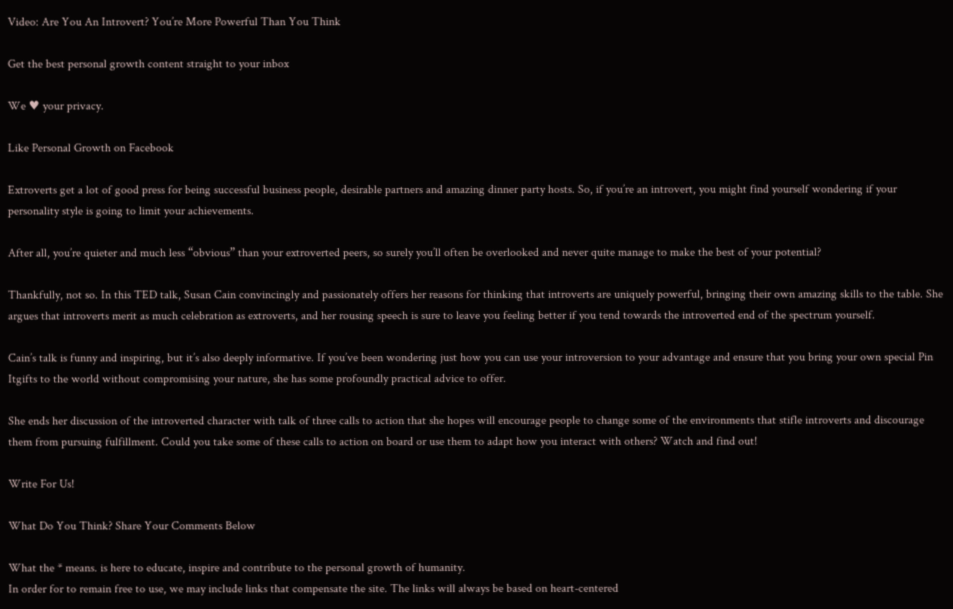Video: Are You An Introvert? You’re More Powerful Than You Think

Get the best personal growth content straight to your inbox

We ♥ your privacy.

Like Personal Growth on Facebook

Extroverts get a lot of good press for being successful business people, desirable partners and amazing dinner party hosts. So, if you’re an introvert, you might find yourself wondering if your personality style is going to limit your achievements.

After all, you’re quieter and much less “obvious” than your extroverted peers, so surely you’ll often be overlooked and never quite manage to make the best of your potential?

Thankfully, not so. In this TED talk, Susan Cain convincingly and passionately offers her reasons for thinking that introverts are uniquely powerful, bringing their own amazing skills to the table. She argues that introverts merit as much celebration as extroverts, and her rousing speech is sure to leave you feeling better if you tend towards the introverted end of the spectrum yourself.

Cain’s talk is funny and inspiring, but it’s also deeply informative. If you’ve been wondering just how you can use your introversion to your advantage and ensure that you bring your own special Pin Itgifts to the world without compromising your nature, she has some profoundly practical advice to offer.

She ends her discussion of the introverted character with talk of three calls to action that she hopes will encourage people to change some of the environments that stifle introverts and discourage them from pursuing fulfillment. Could you take some of these calls to action on board or use them to adapt how you interact with others? Watch and find out!

Write For Us!

What Do You Think? Share Your Comments Below

What the * means. is here to educate, inspire and contribute to the personal growth of humanity.
In order for to remain free to use, we may include links that compensate the site. The links will always be based on heart-centered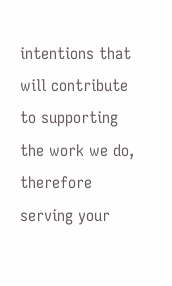intentions that will contribute to supporting the work we do, therefore serving your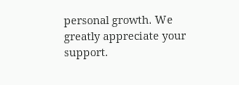personal growth. We greatly appreciate your support.